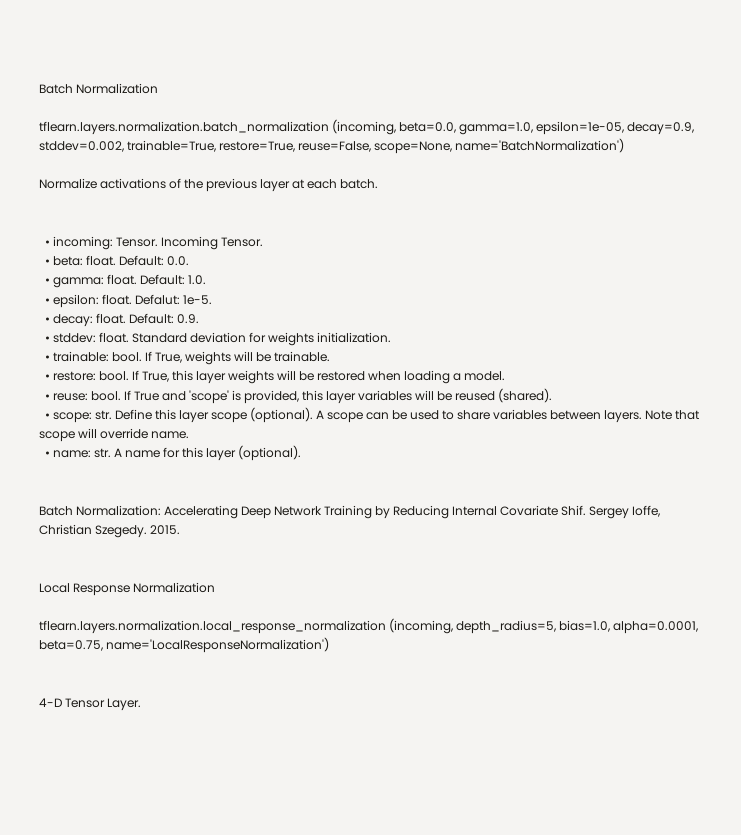Batch Normalization

tflearn.layers.normalization.batch_normalization (incoming, beta=0.0, gamma=1.0, epsilon=1e-05, decay=0.9, stddev=0.002, trainable=True, restore=True, reuse=False, scope=None, name='BatchNormalization')

Normalize activations of the previous layer at each batch.


  • incoming: Tensor. Incoming Tensor.
  • beta: float. Default: 0.0.
  • gamma: float. Default: 1.0.
  • epsilon: float. Defalut: 1e-5.
  • decay: float. Default: 0.9.
  • stddev: float. Standard deviation for weights initialization.
  • trainable: bool. If True, weights will be trainable.
  • restore: bool. If True, this layer weights will be restored when loading a model.
  • reuse: bool. If True and 'scope' is provided, this layer variables will be reused (shared).
  • scope: str. Define this layer scope (optional). A scope can be used to share variables between layers. Note that scope will override name.
  • name: str. A name for this layer (optional).


Batch Normalization: Accelerating Deep Network Training by Reducing Internal Covariate Shif. Sergey Ioffe, Christian Szegedy. 2015.


Local Response Normalization

tflearn.layers.normalization.local_response_normalization (incoming, depth_radius=5, bias=1.0, alpha=0.0001, beta=0.75, name='LocalResponseNormalization')


4-D Tensor Layer.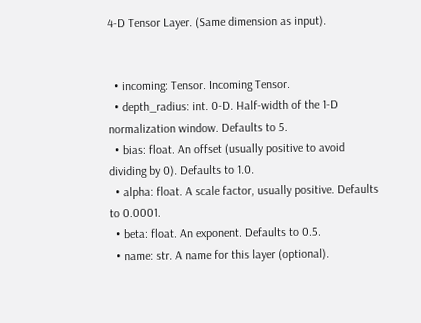4-D Tensor Layer. (Same dimension as input).


  • incoming: Tensor. Incoming Tensor.
  • depth_radius: int. 0-D. Half-width of the 1-D normalization window. Defaults to 5.
  • bias: float. An offset (usually positive to avoid dividing by 0). Defaults to 1.0.
  • alpha: float. A scale factor, usually positive. Defaults to 0.0001.
  • beta: float. An exponent. Defaults to 0.5.
  • name: str. A name for this layer (optional).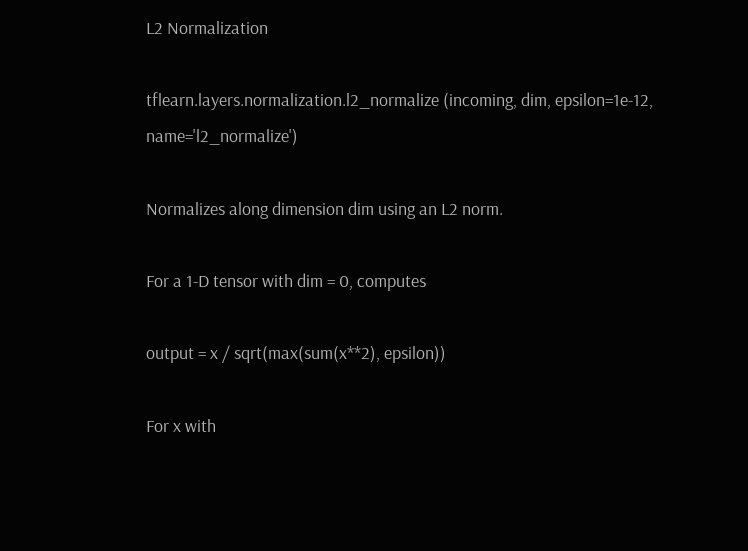L2 Normalization

tflearn.layers.normalization.l2_normalize (incoming, dim, epsilon=1e-12, name='l2_normalize')

Normalizes along dimension dim using an L2 norm.

For a 1-D tensor with dim = 0, computes

output = x / sqrt(max(sum(x**2), epsilon))

For x with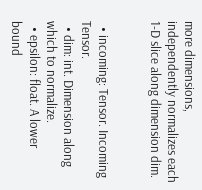more dimensions, independently normalizes each 1-D slice along dimension dim.


  • incoming: Tensor. Incoming Tensor.
  • dim: int. Dimension along which to normalize.
  • epsilon: float. A lower bound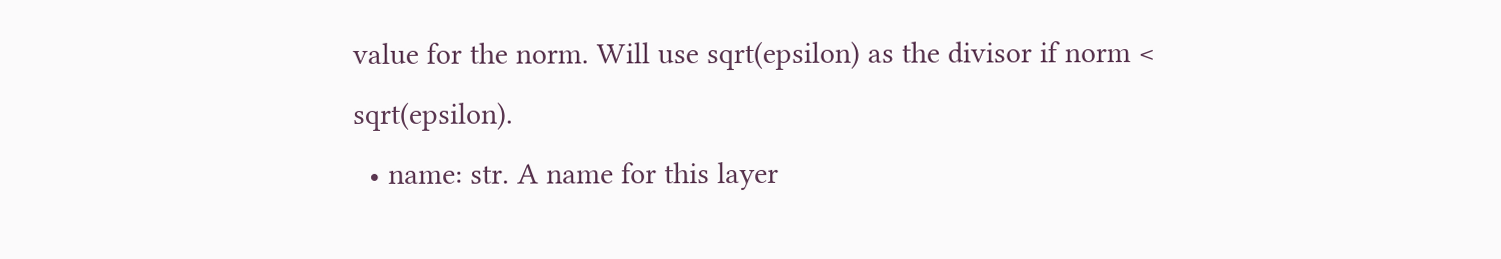value for the norm. Will use sqrt(epsilon) as the divisor if norm < sqrt(epsilon).
  • name: str. A name for this layer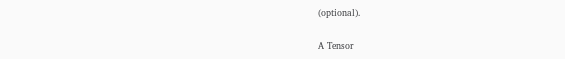(optional).


A Tensor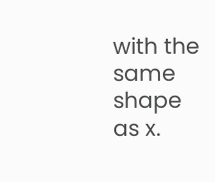with the same shape as x.